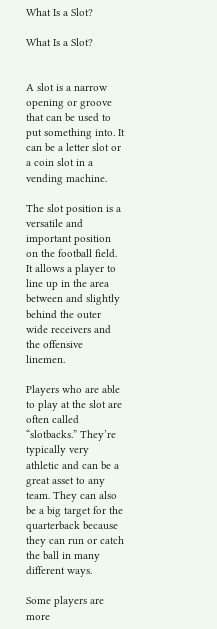What Is a Slot?

What Is a Slot?


A slot is a narrow opening or groove that can be used to put something into. It can be a letter slot or a coin slot in a vending machine.

The slot position is a versatile and important position on the football field. It allows a player to line up in the area between and slightly behind the outer wide receivers and the offensive linemen.

Players who are able to play at the slot are often called “slotbacks.” They’re typically very athletic and can be a great asset to any team. They can also be a big target for the quarterback because they can run or catch the ball in many different ways.

Some players are more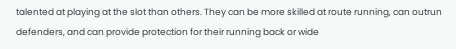talented at playing at the slot than others. They can be more skilled at route running, can outrun defenders, and can provide protection for their running back or wide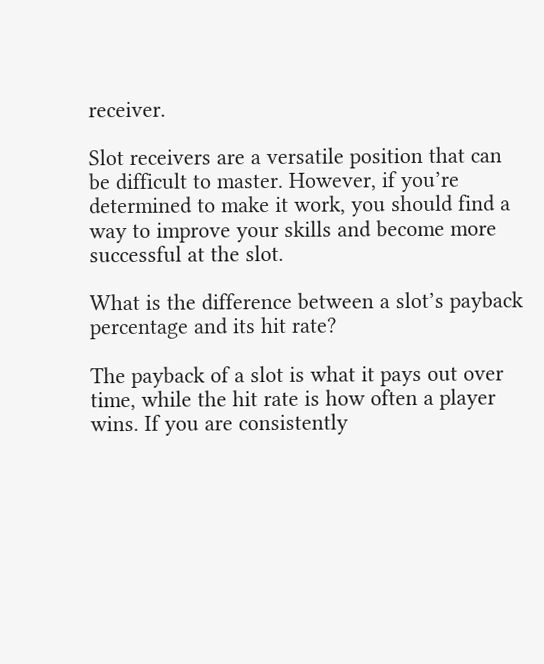receiver.

Slot receivers are a versatile position that can be difficult to master. However, if you’re determined to make it work, you should find a way to improve your skills and become more successful at the slot.

What is the difference between a slot’s payback percentage and its hit rate?

The payback of a slot is what it pays out over time, while the hit rate is how often a player wins. If you are consistently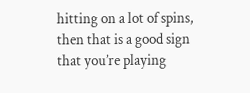hitting on a lot of spins, then that is a good sign that you’re playing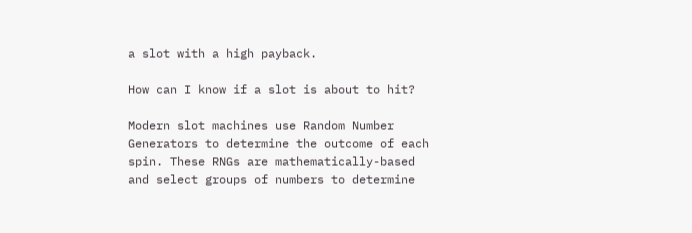a slot with a high payback.

How can I know if a slot is about to hit?

Modern slot machines use Random Number Generators to determine the outcome of each spin. These RNGs are mathematically-based and select groups of numbers to determine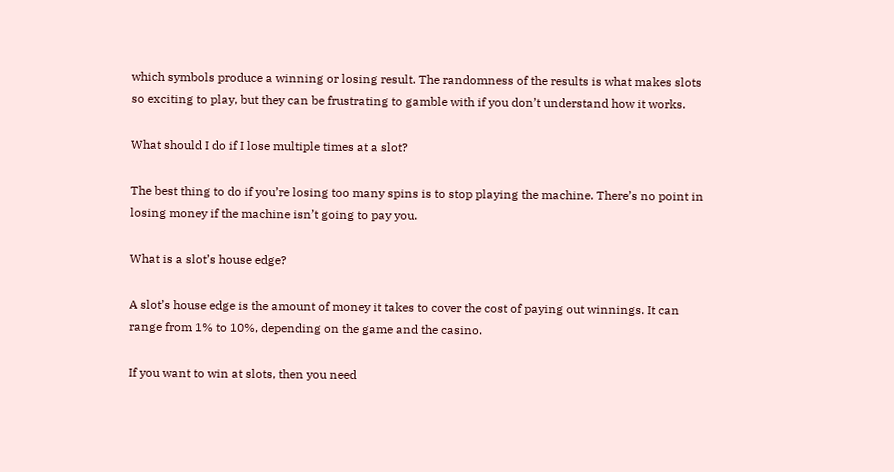which symbols produce a winning or losing result. The randomness of the results is what makes slots so exciting to play, but they can be frustrating to gamble with if you don’t understand how it works.

What should I do if I lose multiple times at a slot?

The best thing to do if you’re losing too many spins is to stop playing the machine. There’s no point in losing money if the machine isn’t going to pay you.

What is a slot’s house edge?

A slot’s house edge is the amount of money it takes to cover the cost of paying out winnings. It can range from 1% to 10%, depending on the game and the casino.

If you want to win at slots, then you need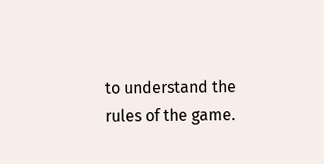to understand the rules of the game.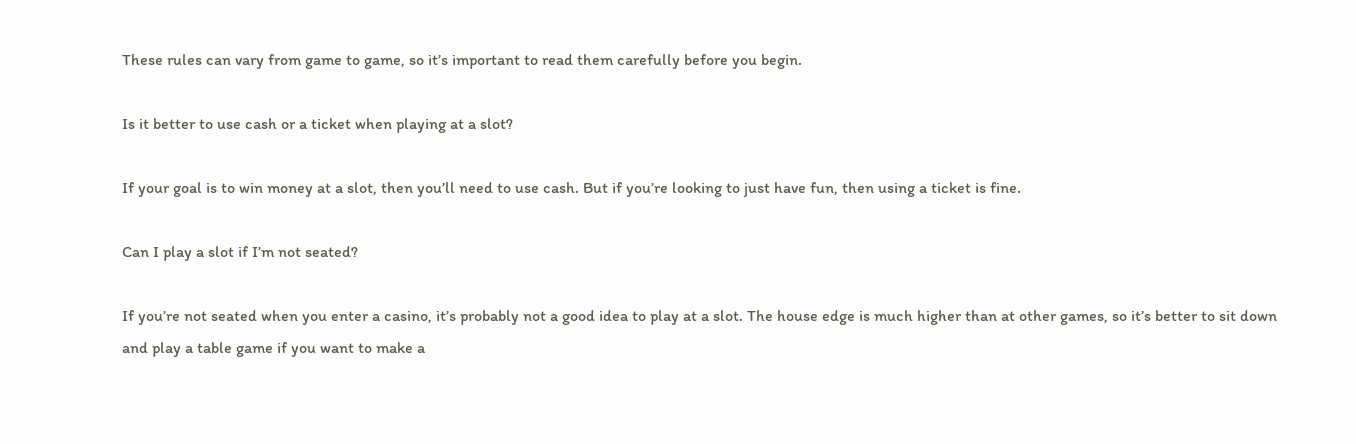These rules can vary from game to game, so it’s important to read them carefully before you begin.

Is it better to use cash or a ticket when playing at a slot?

If your goal is to win money at a slot, then you’ll need to use cash. But if you’re looking to just have fun, then using a ticket is fine.

Can I play a slot if I’m not seated?

If you’re not seated when you enter a casino, it’s probably not a good idea to play at a slot. The house edge is much higher than at other games, so it’s better to sit down and play a table game if you want to make a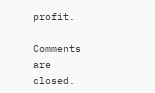profit.

Comments are closed.